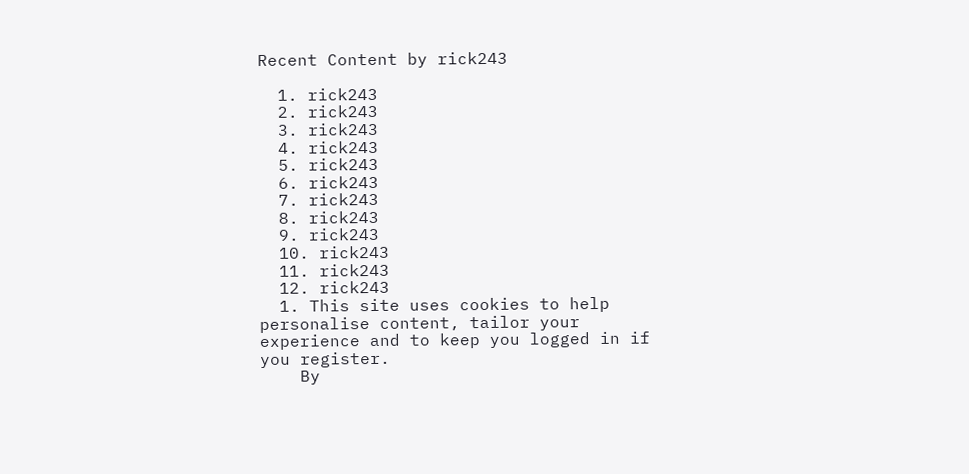Recent Content by rick243

  1. rick243
  2. rick243
  3. rick243
  4. rick243
  5. rick243
  6. rick243
  7. rick243
  8. rick243
  9. rick243
  10. rick243
  11. rick243
  12. rick243
  1. This site uses cookies to help personalise content, tailor your experience and to keep you logged in if you register.
    By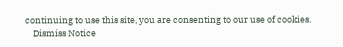continuing to use this site, you are consenting to our use of cookies.
    Dismiss Notice